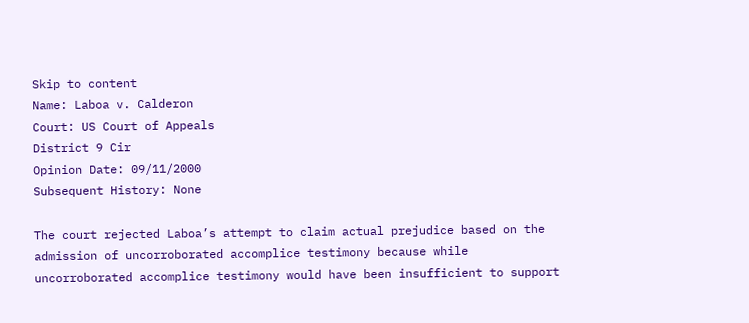Skip to content
Name: Laboa v. Calderon
Court: US Court of Appeals
District 9 Cir
Opinion Date: 09/11/2000
Subsequent History: None

The court rejected Laboa’s attempt to claim actual prejudice based on the admission of uncorroborated accomplice testimony because while uncorroborated accomplice testimony would have been insufficient to support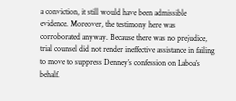a conviction, it still would have been admissible evidence. Moreover, the testimony here was corroborated anyway. Because there was no prejudice, trial counsel did not render ineffective assistance in failing to move to suppress Denney’s confession on Laboa’s behalf.